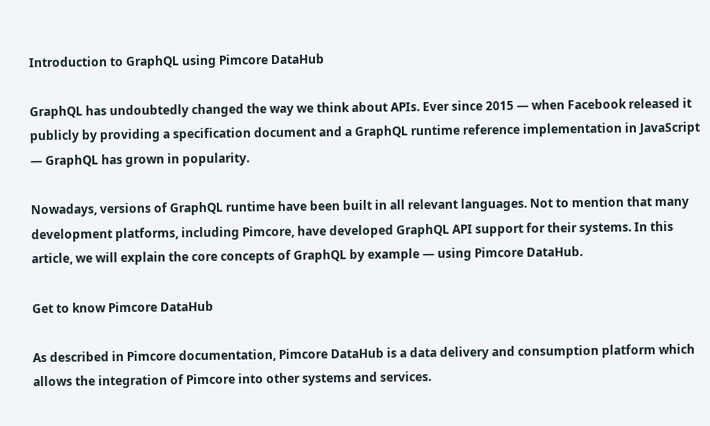Introduction to GraphQL using Pimcore DataHub

GraphQL has undoubtedly changed the way we think about APIs. Ever since 2015 — when Facebook released it publicly by providing a specification document and a GraphQL runtime reference implementation in JavaScript — GraphQL has grown in popularity.

Nowadays, versions of GraphQL runtime have been built in all relevant languages. Not to mention that many development platforms, including Pimcore, have developed GraphQL API support for their systems. In this article, we will explain the core concepts of GraphQL by example — using Pimcore DataHub.

Get to know Pimcore DataHub

As described in Pimcore documentation, Pimcore DataHub is a data delivery and consumption platform which allows the integration of Pimcore into other systems and services.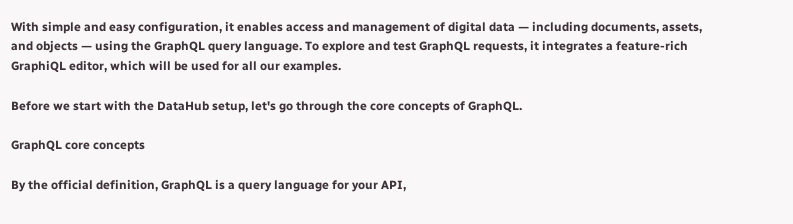With simple and easy configuration, it enables access and management of digital data — including documents, assets, and objects — using the GraphQL query language. To explore and test GraphQL requests, it integrates a feature-rich GraphiQL editor, which will be used for all our examples.

Before we start with the DataHub setup, let's go through the core concepts of GraphQL.

GraphQL core concepts

By the official definition, GraphQL is a query language for your API,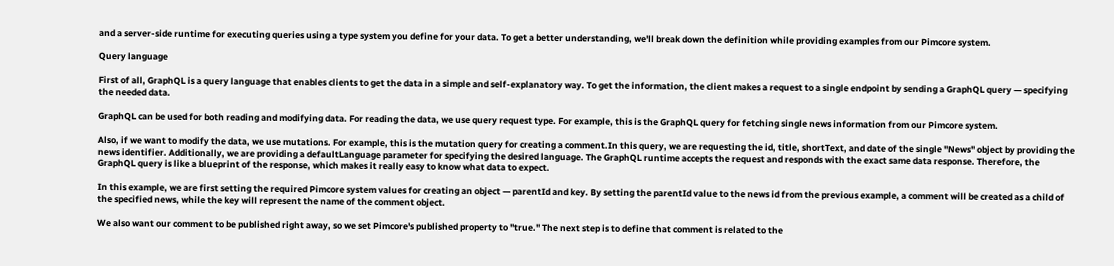and a server-side runtime for executing queries using a type system you define for your data. To get a better understanding, we'll break down the definition while providing examples from our Pimcore system.

Query language

First of all, GraphQL is a query language that enables clients to get the data in a simple and self-explanatory way. To get the information, the client makes a request to a single endpoint by sending a GraphQL query — specifying the needed data.

GraphQL can be used for both reading and modifying data. For reading the data, we use query request type. For example, this is the GraphQL query for fetching single news information from our Pimcore system.

Also, if we want to modify the data, we use mutations. For example, this is the mutation query for creating a comment.In this query, we are requesting the id, title, shortText, and date of the single "News" object by providing the news identifier. Additionally, we are providing a defaultLanguage parameter for specifying the desired language. The GraphQL runtime accepts the request and responds with the exact same data response. Therefore, the GraphQL query is like a blueprint of the response, which makes it really easy to know what data to expect.

In this example, we are first setting the required Pimcore system values for creating an object — parentId and key. By setting the parentId value to the news id from the previous example, a comment will be created as a child of the specified news, while the key will represent the name of the comment object.

We also want our comment to be published right away, so we set Pimcore's published property to "true." The next step is to define that comment is related to the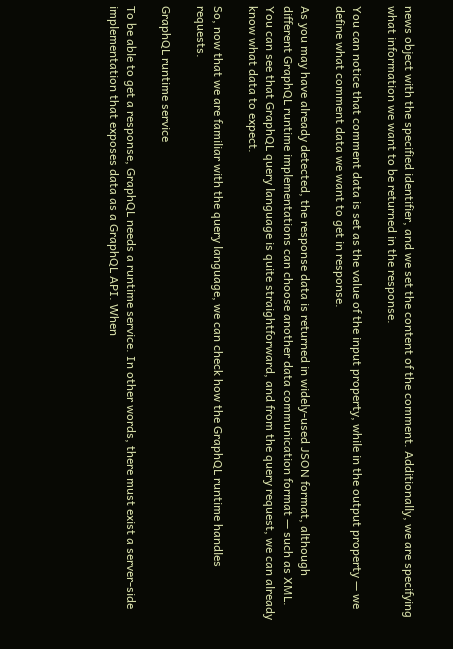news object with the specified identifier, and we set the content of the comment. Additionally, we are specifying what information we want to be returned in the response.

You can notice that comment data is set as the value of the input property, while in the output property — we define what comment data we want to get in response.

As you may have already detected, the response data is returned in widely-used JSON format, although different GraphQL runtime implementations can choose another data communication format — such as XML. You can see that GraphQL query language is quite straightforward, and from the query request, we can already know what data to expect.

So, now that we are familiar with the query language, we can check how the GraphQL runtime handles requests.

GraphQL runtime service

To be able to get a response, GraphQL needs a runtime service. In other words, there must exist a server-side implementation that exposes data as a GraphQL API. When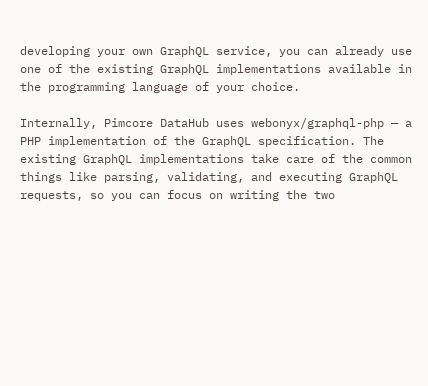developing your own GraphQL service, you can already use one of the existing GraphQL implementations available in the programming language of your choice.

Internally, Pimcore DataHub uses webonyx/graphql-php — a PHP implementation of the GraphQL specification. The existing GraphQL implementations take care of the common things like parsing, validating, and executing GraphQL requests, so you can focus on writing the two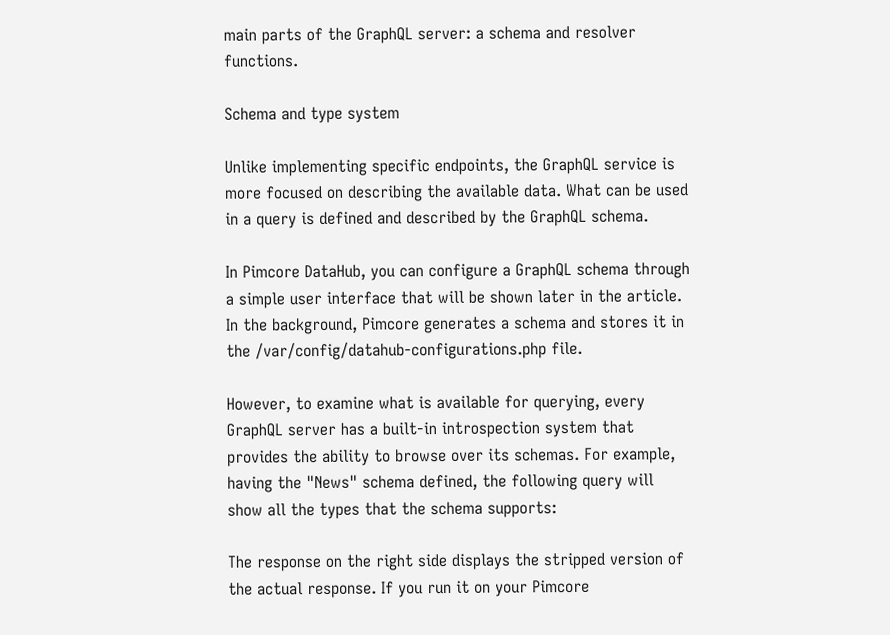main parts of the GraphQL server: a schema and resolver functions.

Schema and type system

Unlike implementing specific endpoints, the GraphQL service is more focused on describing the available data. What can be used in a query is defined and described by the GraphQL schema.

In Pimcore DataHub, you can configure a GraphQL schema through a simple user interface that will be shown later in the article. In the background, Pimcore generates a schema and stores it in the /var/config/datahub-configurations.php file.

However, to examine what is available for querying, every GraphQL server has a built-in introspection system that provides the ability to browse over its schemas. For example, having the "News" schema defined, the following query will show all the types that the schema supports:

The response on the right side displays the stripped version of the actual response. If you run it on your Pimcore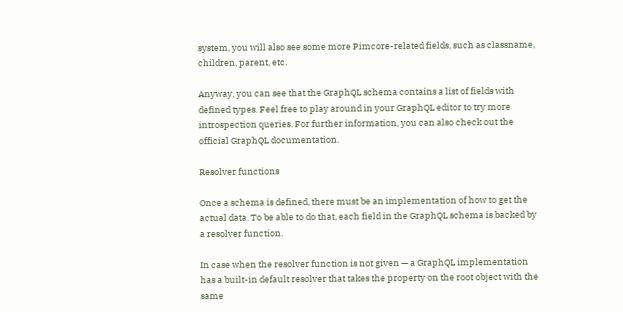system, you will also see some more Pimcore-related fields, such as classname, children, parent, etc.

Anyway, you can see that the GraphQL schema contains a list of fields with defined types. Feel free to play around in your GraphQL editor to try more introspection queries. For further information, you can also check out the official GraphQL documentation.

Resolver functions

Once a schema is defined, there must be an implementation of how to get the actual data. To be able to do that, each field in the GraphQL schema is backed by a resolver function.

In case when the resolver function is not given — a GraphQL implementation has a built-in default resolver that takes the property on the root object with the same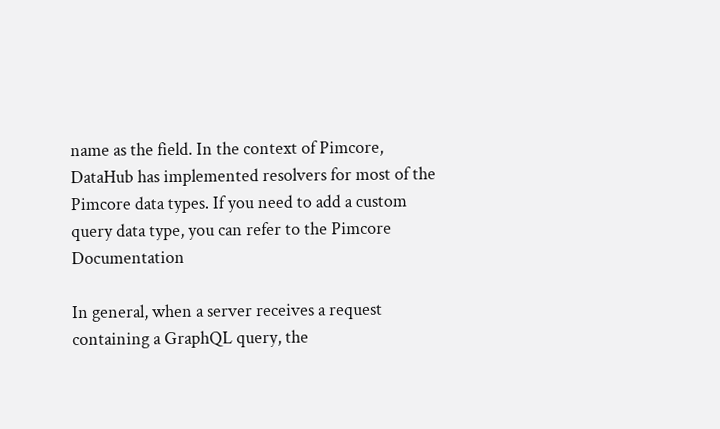name as the field. In the context of Pimcore, DataHub has implemented resolvers for most of the Pimcore data types. If you need to add a custom query data type, you can refer to the Pimcore Documentation

In general, when a server receives a request containing a GraphQL query, the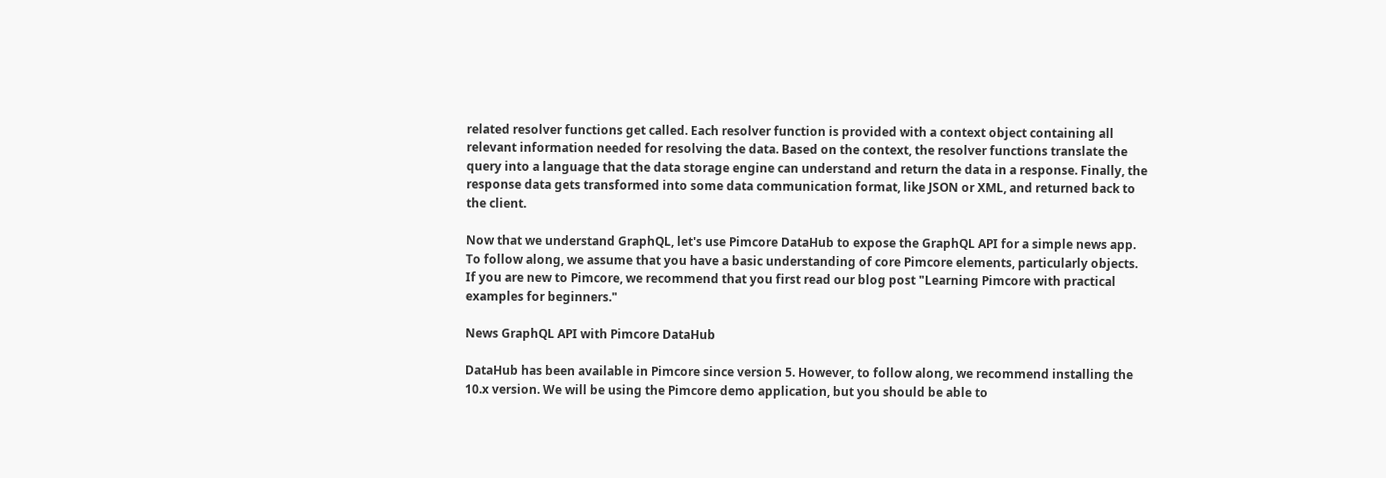related resolver functions get called. Each resolver function is provided with a context object containing all relevant information needed for resolving the data. Based on the context, the resolver functions translate the query into a language that the data storage engine can understand and return the data in a response. Finally, the response data gets transformed into some data communication format, like JSON or XML, and returned back to the client.

Now that we understand GraphQL, let's use Pimcore DataHub to expose the GraphQL API for a simple news app. To follow along, we assume that you have a basic understanding of core Pimcore elements, particularly objects. If you are new to Pimcore, we recommend that you first read our blog post "Learning Pimcore with practical examples for beginners."

News GraphQL API with Pimcore DataHub

DataHub has been available in Pimcore since version 5. However, to follow along, we recommend installing the 10.x version. We will be using the Pimcore demo application, but you should be able to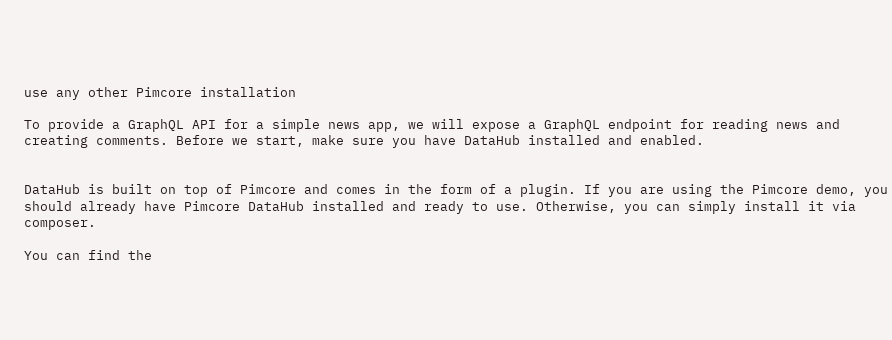use any other Pimcore installation

To provide a GraphQL API for a simple news app, we will expose a GraphQL endpoint for reading news and creating comments. Before we start, make sure you have DataHub installed and enabled.


DataHub is built on top of Pimcore and comes in the form of a plugin. If you are using the Pimcore demo, you should already have Pimcore DataHub installed and ready to use. Otherwise, you can simply install it via composer.

You can find the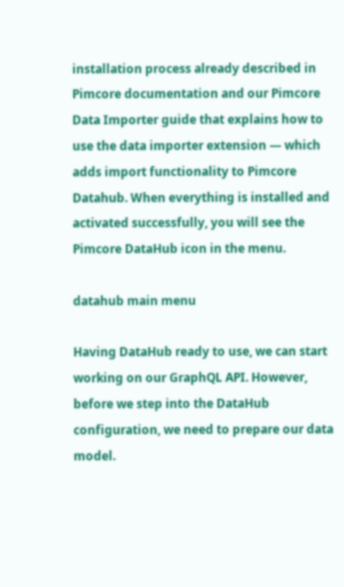installation process already described in Pimcore documentation and our Pimcore Data Importer guide that explains how to use the data importer extension — which adds import functionality to Pimcore Datahub. When everything is installed and activated successfully, you will see the Pimcore DataHub icon in the menu.

datahub main menu

Having DataHub ready to use, we can start working on our GraphQL API. However, before we step into the DataHub configuration, we need to prepare our data model.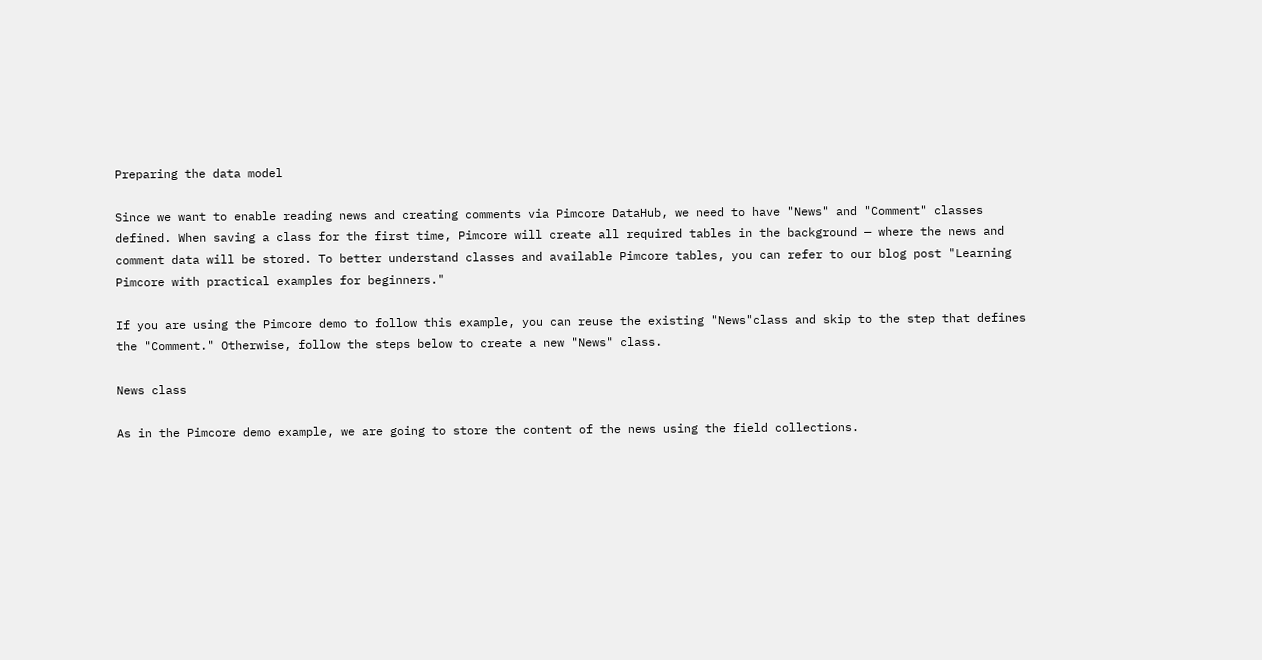Preparing the data model

Since we want to enable reading news and creating comments via Pimcore DataHub, we need to have "News" and "Comment" classes defined. When saving a class for the first time, Pimcore will create all required tables in the background — where the news and comment data will be stored. To better understand classes and available Pimcore tables, you can refer to our blog post "Learning Pimcore with practical examples for beginners."

If you are using the Pimcore demo to follow this example, you can reuse the existing "News"class and skip to the step that defines the "Comment." Otherwise, follow the steps below to create a new "News" class.

News class

As in the Pimcore demo example, we are going to store the content of the news using the field collections.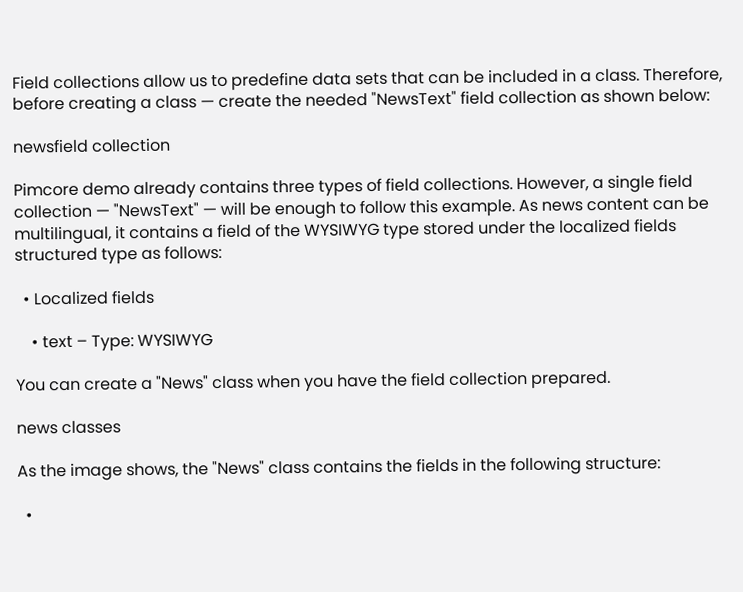Field collections allow us to predefine data sets that can be included in a class. Therefore, before creating a class — create the needed "NewsText" field collection as shown below:

newsfield collection

Pimcore demo already contains three types of field collections. However, a single field collection — "NewsText" — will be enough to follow this example. As news content can be multilingual, it contains a field of the WYSIWYG type stored under the localized fields structured type as follows:

  • Localized fields

    • text – Type: WYSIWYG

You can create a "News" class when you have the field collection prepared.

news classes

As the image shows, the "News" class contains the fields in the following structure:

  •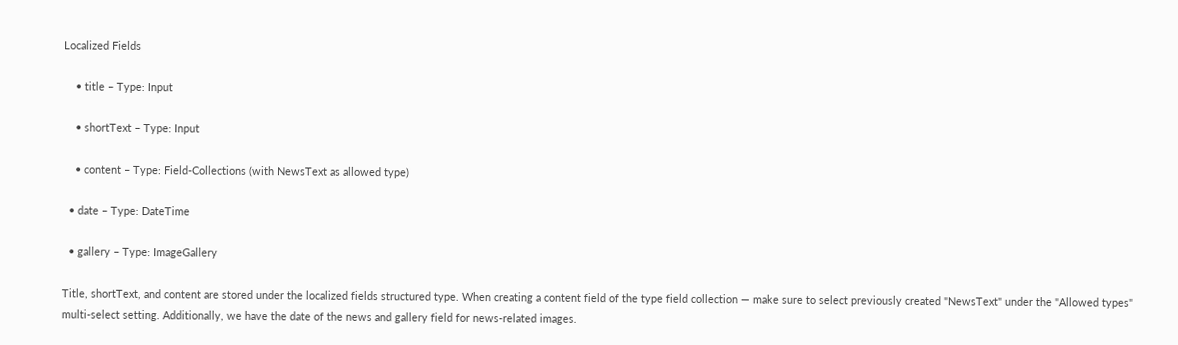Localized Fields

    • title – Type: Input

    • shortText – Type: Input

    • content – Type: Field-Collections (with NewsText as allowed type)

  • date – Type: DateTime

  • gallery – Type: ImageGallery

Title, shortText, and content are stored under the localized fields structured type. When creating a content field of the type field collection — make sure to select previously created "NewsText" under the "Allowed types" multi-select setting. Additionally, we have the date of the news and gallery field for news-related images.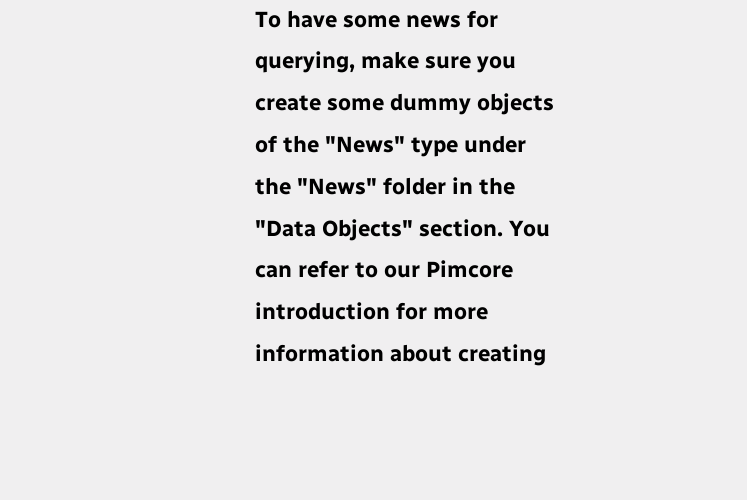To have some news for querying, make sure you create some dummy objects of the "News" type under the "News" folder in the "Data Objects" section. You can refer to our Pimcore introduction for more information about creating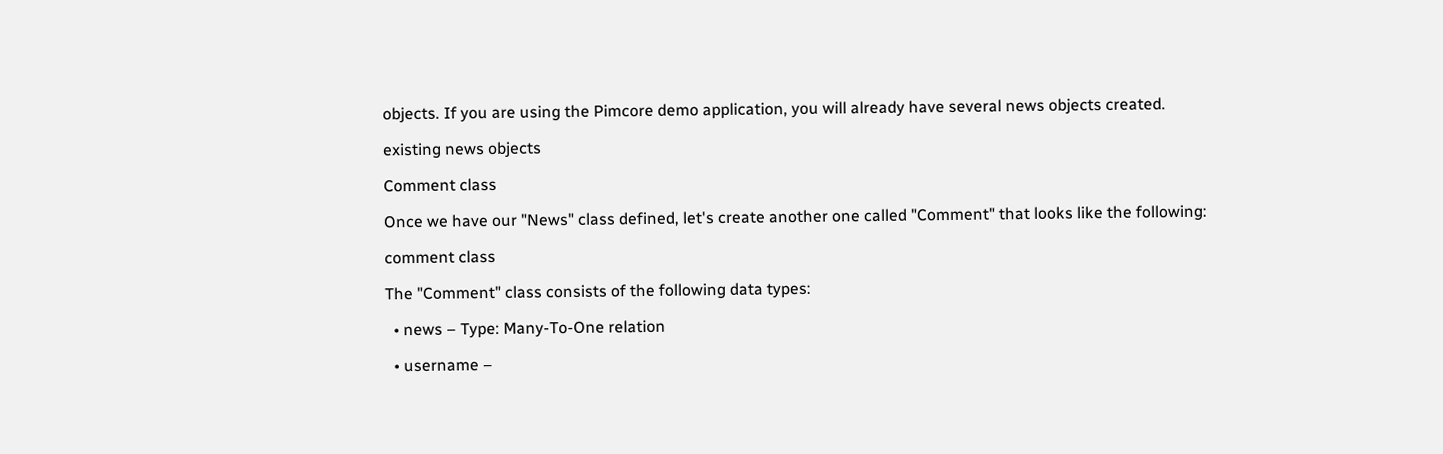objects. If you are using the Pimcore demo application, you will already have several news objects created.

existing news objects

Comment class

Once we have our "News" class defined, let's create another one called "Comment" that looks like the following:

comment class

The "Comment" class consists of the following data types:

  • news – Type: Many-To-One relation

  • username –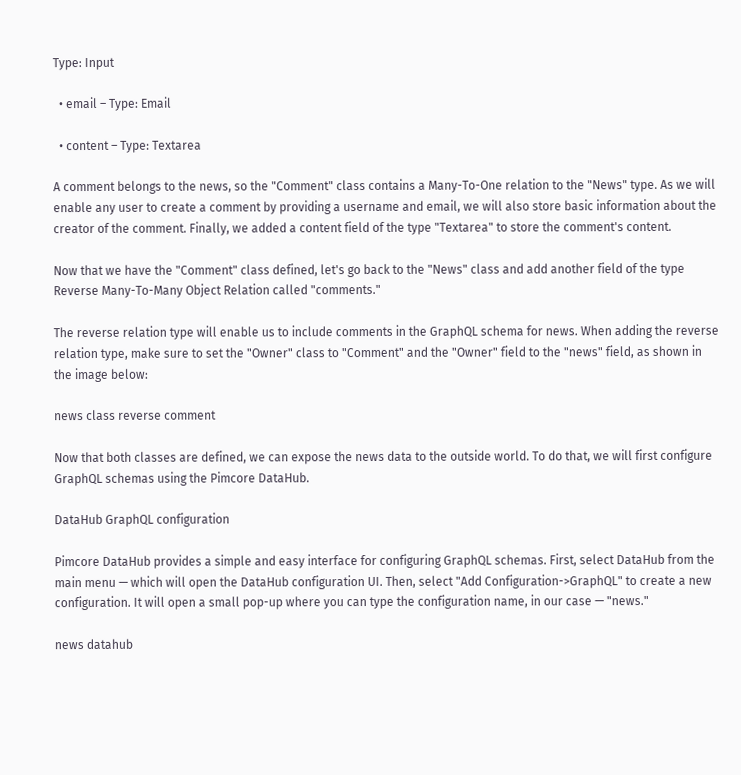Type: Input

  • email – Type: Email

  • content – Type: Textarea

A comment belongs to the news, so the "Comment" class contains a Many-To-One relation to the "News" type. As we will enable any user to create a comment by providing a username and email, we will also store basic information about the creator of the comment. Finally, we added a content field of the type "Textarea" to store the comment's content.

Now that we have the "Comment" class defined, let's go back to the "News" class and add another field of the type Reverse Many-To-Many Object Relation called "comments."

The reverse relation type will enable us to include comments in the GraphQL schema for news. When adding the reverse relation type, make sure to set the "Owner" class to "Comment" and the "Owner" field to the "news" field, as shown in the image below:

news class reverse comment

Now that both classes are defined, we can expose the news data to the outside world. To do that, we will first configure GraphQL schemas using the Pimcore DataHub.

DataHub GraphQL configuration

Pimcore DataHub provides a simple and easy interface for configuring GraphQL schemas. First, select DataHub from the main menu — which will open the DataHub configuration UI. Then, select "Add Configuration->GraphQL" to create a new configuration. It will open a small pop-up where you can type the configuration name, in our case — "news."

news datahub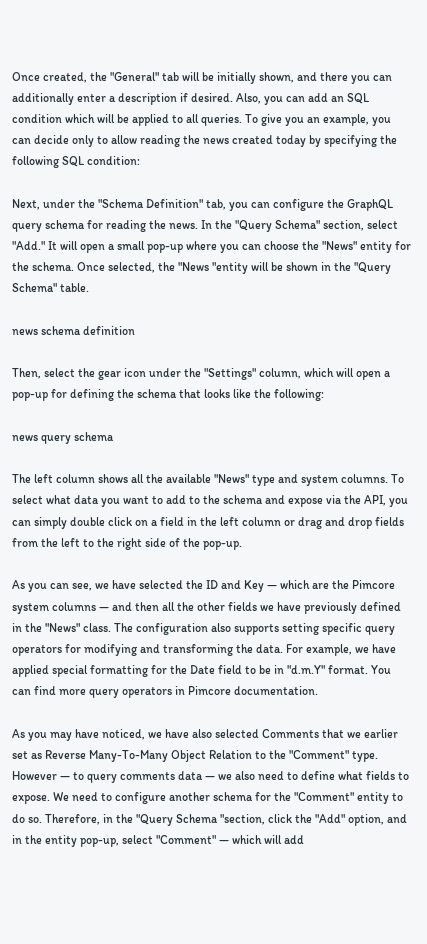Once created, the "General" tab will be initially shown, and there you can additionally enter a description if desired. Also, you can add an SQL condition which will be applied to all queries. To give you an example, you can decide only to allow reading the news created today by specifying the following SQL condition:

Next, under the "Schema Definition" tab, you can configure the GraphQL query schema for reading the news. In the "Query Schema" section, select "Add." It will open a small pop-up where you can choose the "News" entity for the schema. Once selected, the "News "entity will be shown in the "Query Schema" table.

news schema definition

Then, select the gear icon under the "Settings" column, which will open a pop-up for defining the schema that looks like the following:

news query schema

The left column shows all the available "News" type and system columns. To select what data you want to add to the schema and expose via the API, you can simply double click on a field in the left column or drag and drop fields from the left to the right side of the pop-up.

As you can see, we have selected the ID and Key — which are the Pimcore system columns — and then all the other fields we have previously defined in the "News" class. The configuration also supports setting specific query operators for modifying and transforming the data. For example, we have applied special formatting for the Date field to be in "d.m.Y" format. You can find more query operators in Pimcore documentation.

As you may have noticed, we have also selected Comments that we earlier set as Reverse Many-To-Many Object Relation to the "Comment" type. However — to query comments data — we also need to define what fields to expose. We need to configure another schema for the "Comment" entity to do so. Therefore, in the "Query Schema "section, click the "Add" option, and in the entity pop-up, select "Comment" — which will add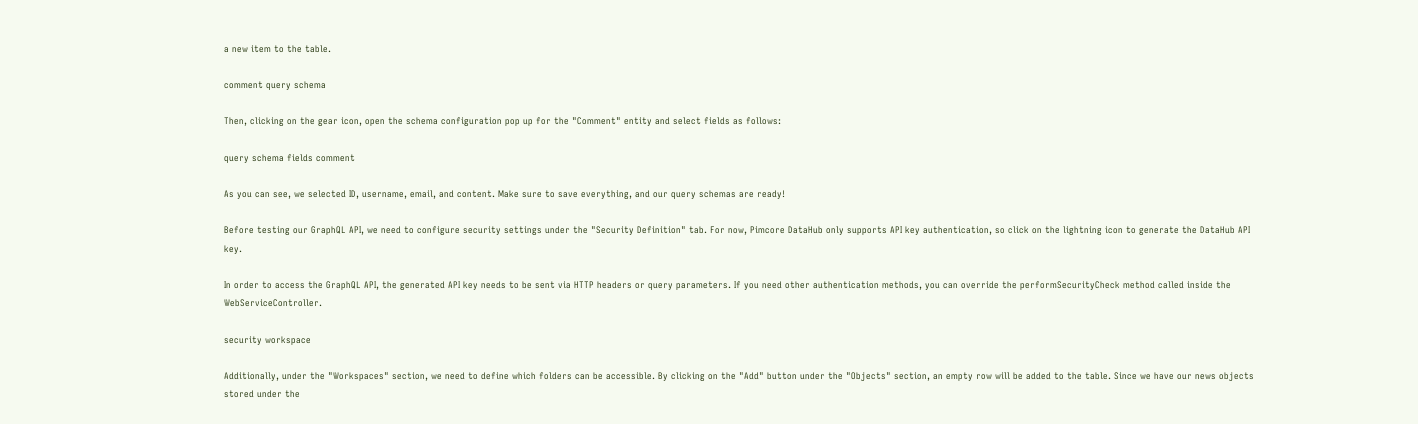a new item to the table.

comment query schema

Then, clicking on the gear icon, open the schema configuration pop up for the "Comment" entity and select fields as follows:

query schema fields comment

As you can see, we selected ID, username, email, and content. Make sure to save everything, and our query schemas are ready!

Before testing our GraphQL API, we need to configure security settings under the "Security Definition" tab. For now, Pimcore DataHub only supports API key authentication, so click on the lightning icon to generate the DataHub API key.

In order to access the GraphQL API, the generated API key needs to be sent via HTTP headers or query parameters. If you need other authentication methods, you can override the performSecurityCheck method called inside the WebServiceController.

security workspace

Additionally, under the "Workspaces" section, we need to define which folders can be accessible. By clicking on the "Add" button under the "Objects" section, an empty row will be added to the table. Since we have our news objects stored under the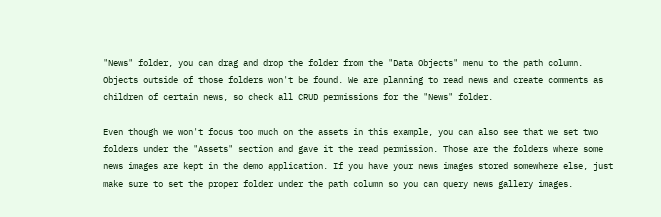"News" folder, you can drag and drop the folder from the "Data Objects" menu to the path column. Objects outside of those folders won't be found. We are planning to read news and create comments as children of certain news, so check all CRUD permissions for the "News" folder.

Even though we won't focus too much on the assets in this example, you can also see that we set two folders under the "Assets" section and gave it the read permission. Those are the folders where some news images are kept in the demo application. If you have your news images stored somewhere else, just make sure to set the proper folder under the path column so you can query news gallery images.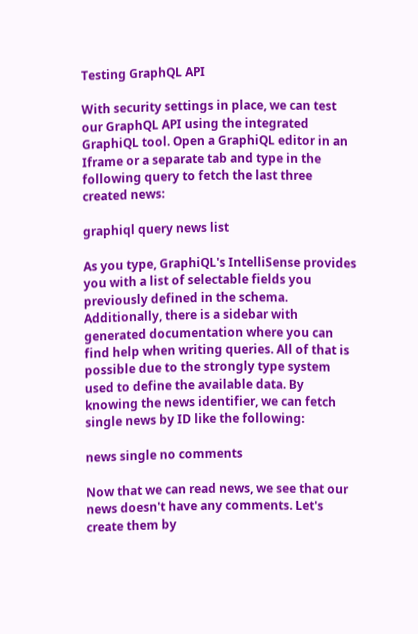Testing GraphQL API

With security settings in place, we can test our GraphQL API using the integrated GraphiQL tool. Open a GraphiQL editor in an Iframe or a separate tab and type in the following query to fetch the last three created news:

graphiql query news list

As you type, GraphiQL's IntelliSense provides you with a list of selectable fields you previously defined in the schema. Additionally, there is a sidebar with generated documentation where you can find help when writing queries. All of that is possible due to the strongly type system used to define the available data. By knowing the news identifier, we can fetch single news by ID like the following:

news single no comments

Now that we can read news, we see that our news doesn't have any comments. Let's create them by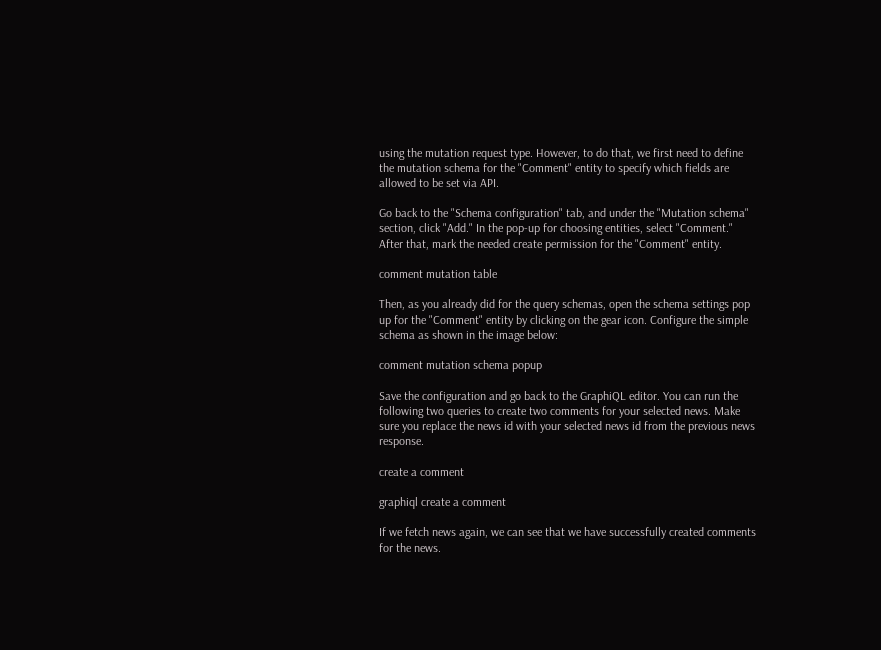using the mutation request type. However, to do that, we first need to define the mutation schema for the "Comment" entity to specify which fields are allowed to be set via API.

Go back to the "Schema configuration" tab, and under the "Mutation schema" section, click "Add." In the pop-up for choosing entities, select "Comment." After that, mark the needed create permission for the "Comment" entity.

comment mutation table

Then, as you already did for the query schemas, open the schema settings pop up for the "Comment" entity by clicking on the gear icon. Configure the simple schema as shown in the image below:

comment mutation schema popup

Save the configuration and go back to the GraphiQL editor. You can run the following two queries to create two comments for your selected news. Make sure you replace the news id with your selected news id from the previous news response.

create a comment

graphiql create a comment

If we fetch news again, we can see that we have successfully created comments for the news.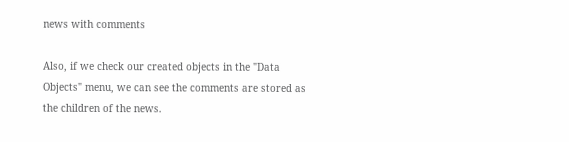news with comments

Also, if we check our created objects in the "Data Objects" menu, we can see the comments are stored as the children of the news.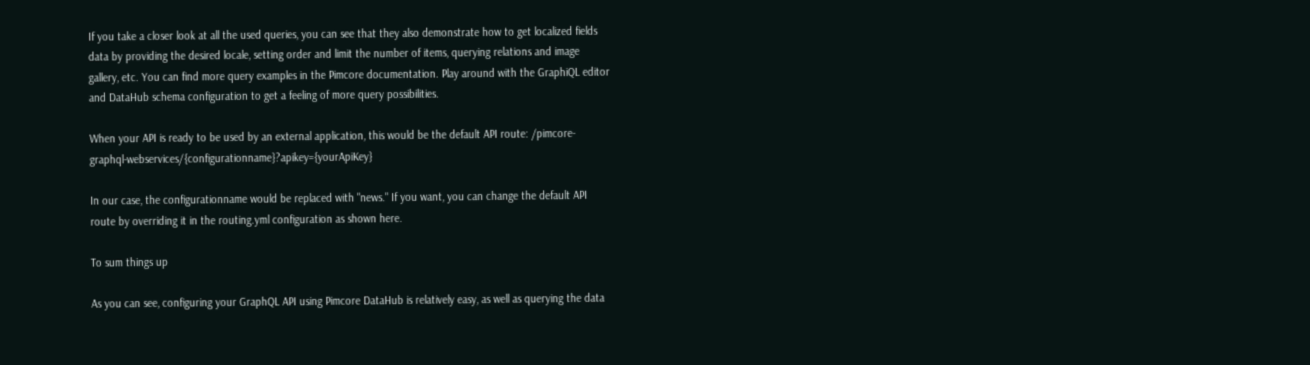If you take a closer look at all the used queries, you can see that they also demonstrate how to get localized fields data by providing the desired locale, setting order and limit the number of items, querying relations and image gallery, etc. You can find more query examples in the Pimcore documentation. Play around with the GraphiQL editor and DataHub schema configuration to get a feeling of more query possibilities.

When your API is ready to be used by an external application, this would be the default API route: /pimcore-graphql-webservices/{configurationname}?apikey={yourApiKey}

In our case, the configurationname would be replaced with "news." If you want, you can change the default API route by overriding it in the routing.yml configuration as shown here.

To sum things up

As you can see, configuring your GraphQL API using Pimcore DataHub is relatively easy, as well as querying the data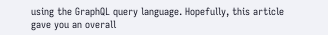using the GraphQL query language. Hopefully, this article gave you an overall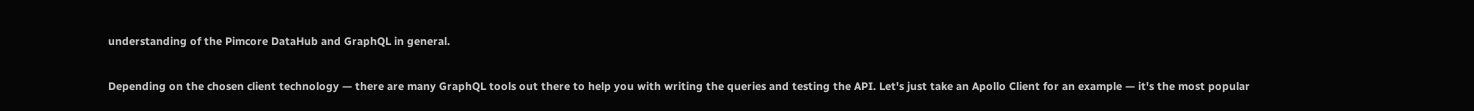understanding of the Pimcore DataHub and GraphQL in general.

Depending on the chosen client technology — there are many GraphQL tools out there to help you with writing the queries and testing the API. Let's just take an Apollo Client for an example — it's the most popular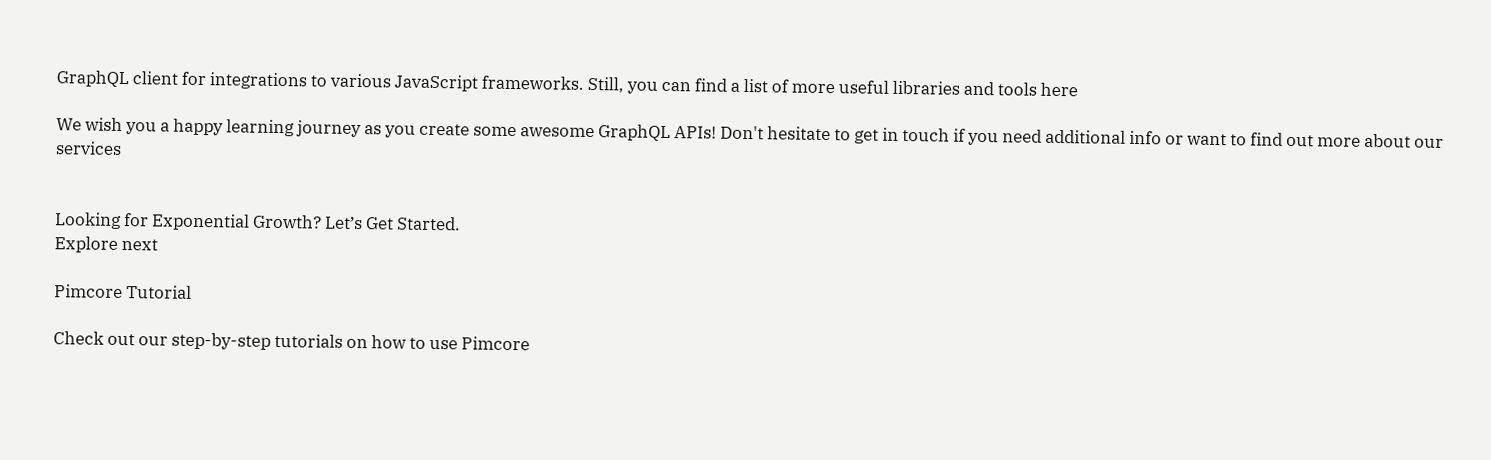GraphQL client for integrations to various JavaScript frameworks. Still, you can find a list of more useful libraries and tools here

We wish you a happy learning journey as you create some awesome GraphQL APIs! Don't hesitate to get in touch if you need additional info or want to find out more about our services


Looking for Exponential Growth? Let’s Get Started.
Explore next

Pimcore Tutorial

Check out our step-by-step tutorials on how to use Pimcore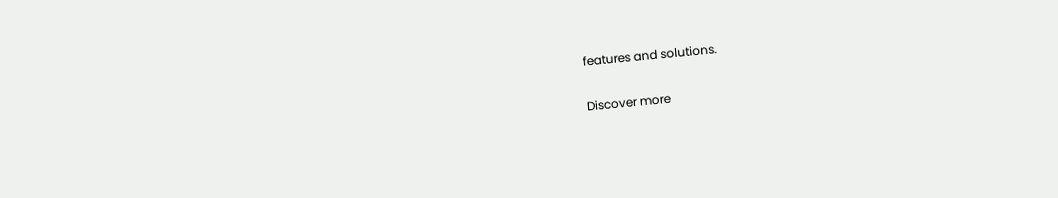features and solutions.

Discover more